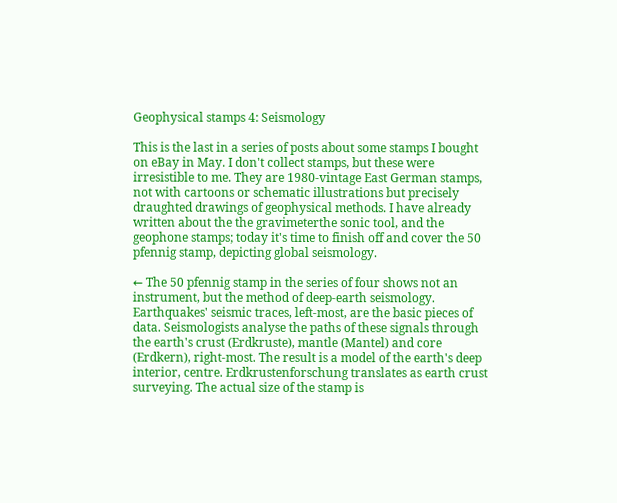Geophysical stamps 4: Seismology

This is the last in a series of posts about some stamps I bought on eBay in May. I don't collect stamps, but these were irresistible to me. They are 1980-vintage East German stamps, not with cartoons or schematic illustrations but precisely draughted drawings of geophysical methods. I have already written about the the gravimeterthe sonic tool, and the geophone stamps; today it's time to finish off and cover the 50 pfennig stamp, depicting global seismology.

← The 50 pfennig stamp in the series of four shows not an instrument, but the method of deep-earth seismology. Earthquakes' seismic traces, left-most, are the basic pieces of data. Seismologists analyse the paths of these signals through the earth's crust (Erdkruste), mantle (Mantel) and core (Erdkern), right-most. The result is a model of the earth's deep interior, centre. Erdkrustenforschung translates as earth crust surveying. The actual size of the stamp is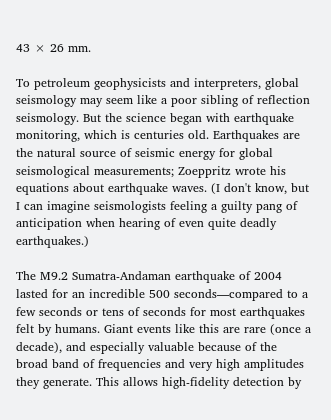43 × 26 mm.

To petroleum geophysicists and interpreters, global seismology may seem like a poor sibling of reflection seismology. But the science began with earthquake monitoring, which is centuries old. Earthquakes are the natural source of seismic energy for global seismological measurements; Zoeppritz wrote his equations about earthquake waves. (I don't know, but I can imagine seismologists feeling a guilty pang of anticipation when hearing of even quite deadly earthquakes.)

The M9.2 Sumatra-Andaman earthquake of 2004 lasted for an incredible 500 seconds—compared to a few seconds or tens of seconds for most earthquakes felt by humans. Giant events like this are rare (once a decade), and especially valuable because of the broad band of frequencies and very high amplitudes they generate. This allows high-fidelity detection by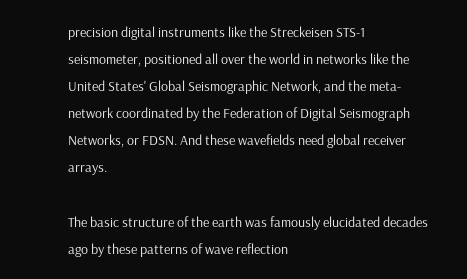precision digital instruments like the Streckeisen STS-1 seismometer, positioned all over the world in networks like the United States' Global Seismographic Network, and the meta-network coordinated by the Federation of Digital Seismograph Networks, or FDSN. And these wavefields need global receiver arrays.

The basic structure of the earth was famously elucidated decades ago by these patterns of wave reflection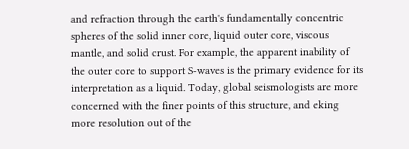and refraction through the earth's fundamentally concentric spheres of the solid inner core, liquid outer core, viscous mantle, and solid crust. For example, the apparent inability of the outer core to support S-waves is the primary evidence for its interpretation as a liquid. Today, global seismologists are more concerned with the finer points of this structure, and eking more resolution out of the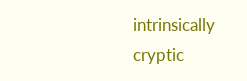intrinsically cryptic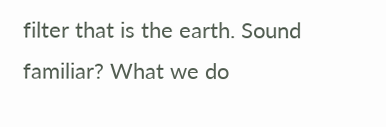filter that is the earth. Sound familiar? What we do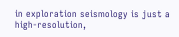in exploration seismology is just a high-resolution,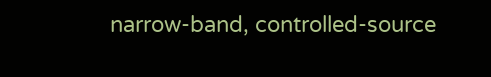narrow-band, controlled-source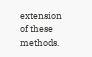extension of these methods.